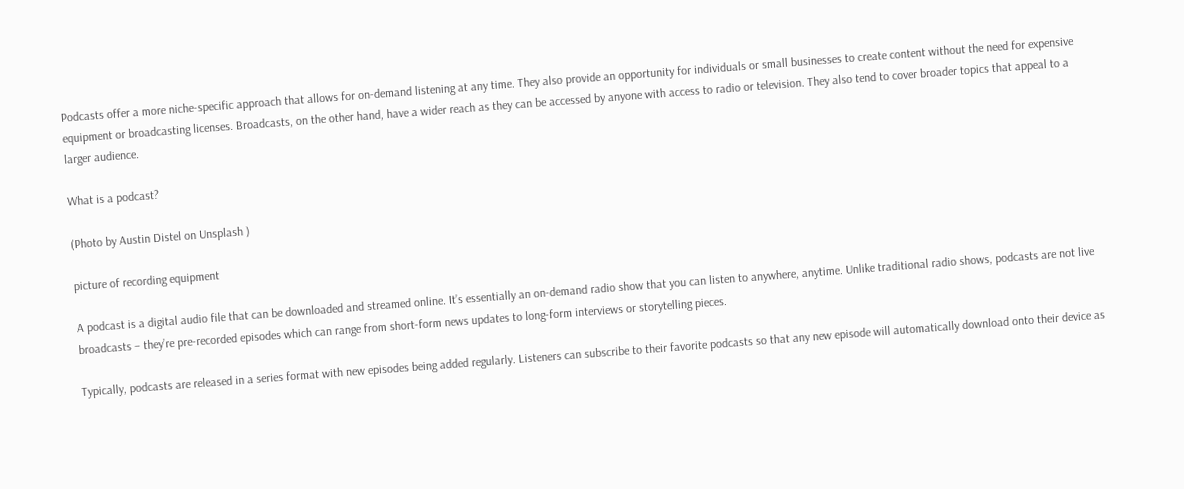Podcasts offer a more niche-specific approach that allows for on-demand listening at any time. They also provide an opportunity for individuals or small businesses to create content without the need for expensive equipment or broadcasting licenses. Broadcasts, on the other hand, have a wider reach as they can be accessed by anyone with access to radio or television. They also tend to cover broader topics that appeal to a larger audience.

What is a podcast?

(Photo by Austin Distel on Unsplash )

picture of recording equipment

A podcast is a digital audio file that can be downloaded and streamed online. It’s essentially an on-demand radio show that you can listen to anywhere, anytime. Unlike traditional radio shows, podcasts are not live broadcasts – they’re pre-recorded episodes which can range from short-form news updates to long-form interviews or storytelling pieces.

Typically, podcasts are released in a series format with new episodes being added regularly. Listeners can subscribe to their favorite podcasts so that any new episode will automatically download onto their device as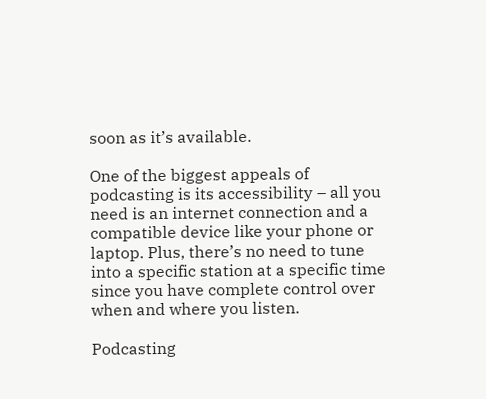soon as it’s available.

One of the biggest appeals of podcasting is its accessibility – all you need is an internet connection and a compatible device like your phone or laptop. Plus, there’s no need to tune into a specific station at a specific time since you have complete control over when and where you listen.

Podcasting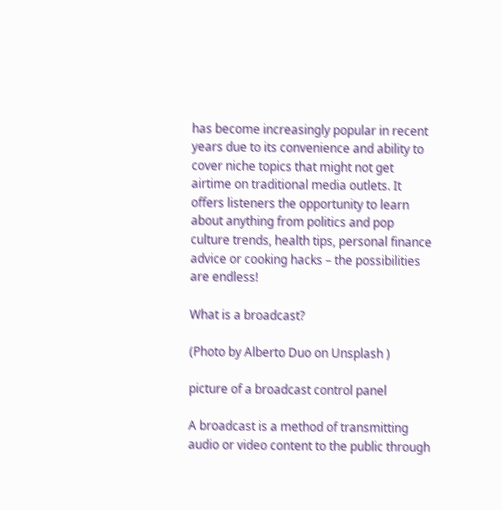has become increasingly popular in recent years due to its convenience and ability to cover niche topics that might not get airtime on traditional media outlets. It offers listeners the opportunity to learn about anything from politics and pop culture trends, health tips, personal finance advice or cooking hacks – the possibilities are endless!

What is a broadcast?

(Photo by Alberto Duo on Unsplash )

picture of a broadcast control panel

A broadcast is a method of transmitting audio or video content to the public through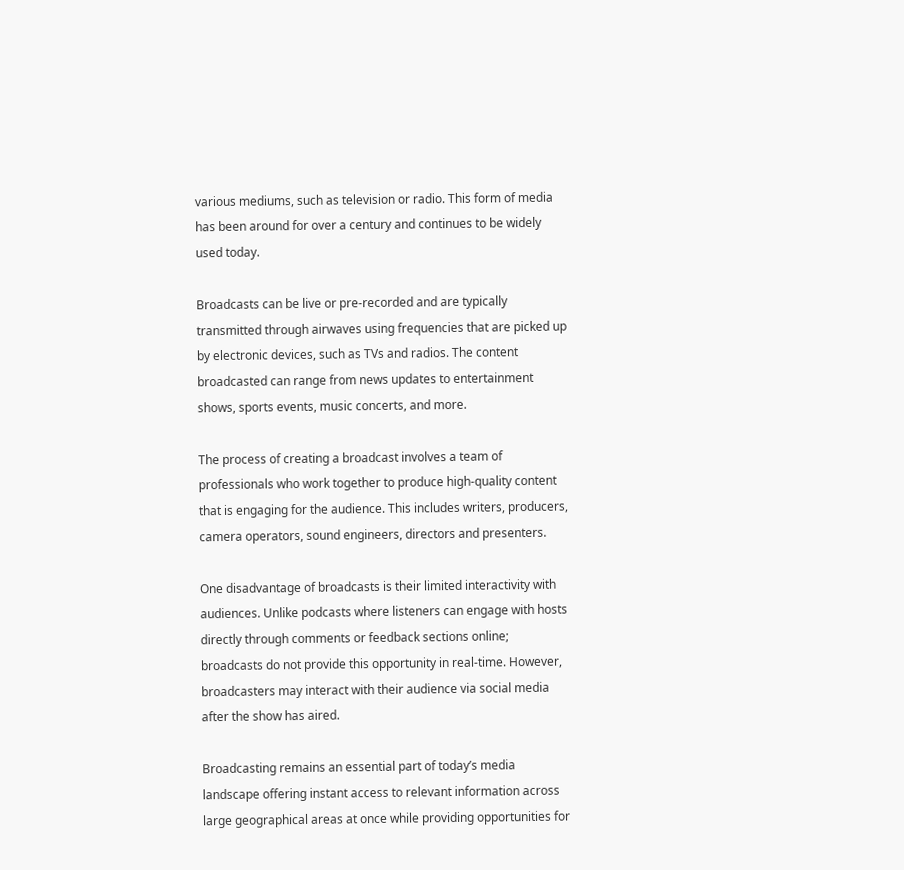various mediums, such as television or radio. This form of media has been around for over a century and continues to be widely used today.

Broadcasts can be live or pre-recorded and are typically transmitted through airwaves using frequencies that are picked up by electronic devices, such as TVs and radios. The content broadcasted can range from news updates to entertainment shows, sports events, music concerts, and more.

The process of creating a broadcast involves a team of professionals who work together to produce high-quality content that is engaging for the audience. This includes writers, producers, camera operators, sound engineers, directors and presenters.

One disadvantage of broadcasts is their limited interactivity with audiences. Unlike podcasts where listeners can engage with hosts directly through comments or feedback sections online; broadcasts do not provide this opportunity in real-time. However, broadcasters may interact with their audience via social media after the show has aired.

Broadcasting remains an essential part of today’s media landscape offering instant access to relevant information across large geographical areas at once while providing opportunities for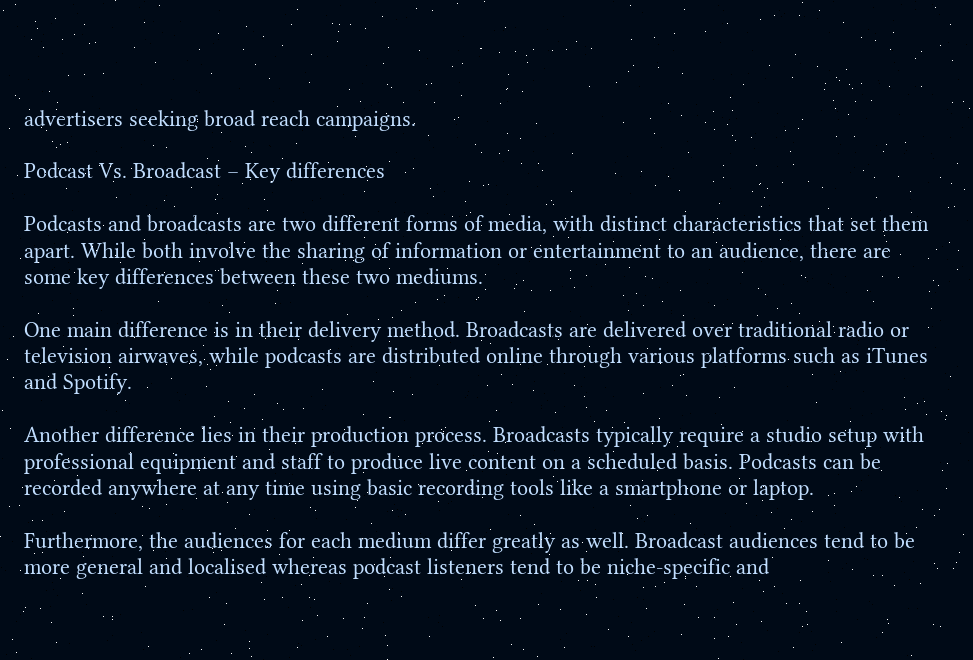advertisers seeking broad reach campaigns.

Podcast Vs. Broadcast – Key differences

Podcasts and broadcasts are two different forms of media, with distinct characteristics that set them apart. While both involve the sharing of information or entertainment to an audience, there are some key differences between these two mediums.

One main difference is in their delivery method. Broadcasts are delivered over traditional radio or television airwaves, while podcasts are distributed online through various platforms such as iTunes and Spotify.

Another difference lies in their production process. Broadcasts typically require a studio setup with professional equipment and staff to produce live content on a scheduled basis. Podcasts can be recorded anywhere at any time using basic recording tools like a smartphone or laptop.

Furthermore, the audiences for each medium differ greatly as well. Broadcast audiences tend to be more general and localised whereas podcast listeners tend to be niche-specific and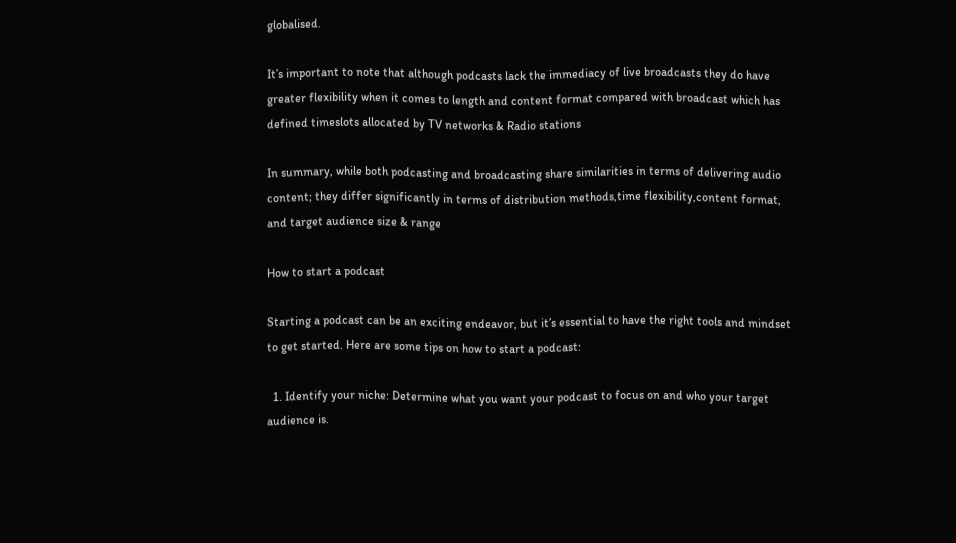globalised.

It’s important to note that although podcasts lack the immediacy of live broadcasts they do have greater flexibility when it comes to length and content format compared with broadcast which has defined timeslots allocated by TV networks & Radio stations

In summary, while both podcasting and broadcasting share similarities in terms of delivering audio content; they differ significantly in terms of distribution methods,time flexibility,content format, and target audience size & range

How to start a podcast

Starting a podcast can be an exciting endeavor, but it’s essential to have the right tools and mindset to get started. Here are some tips on how to start a podcast:

  1. Identify your niche: Determine what you want your podcast to focus on and who your target audience is.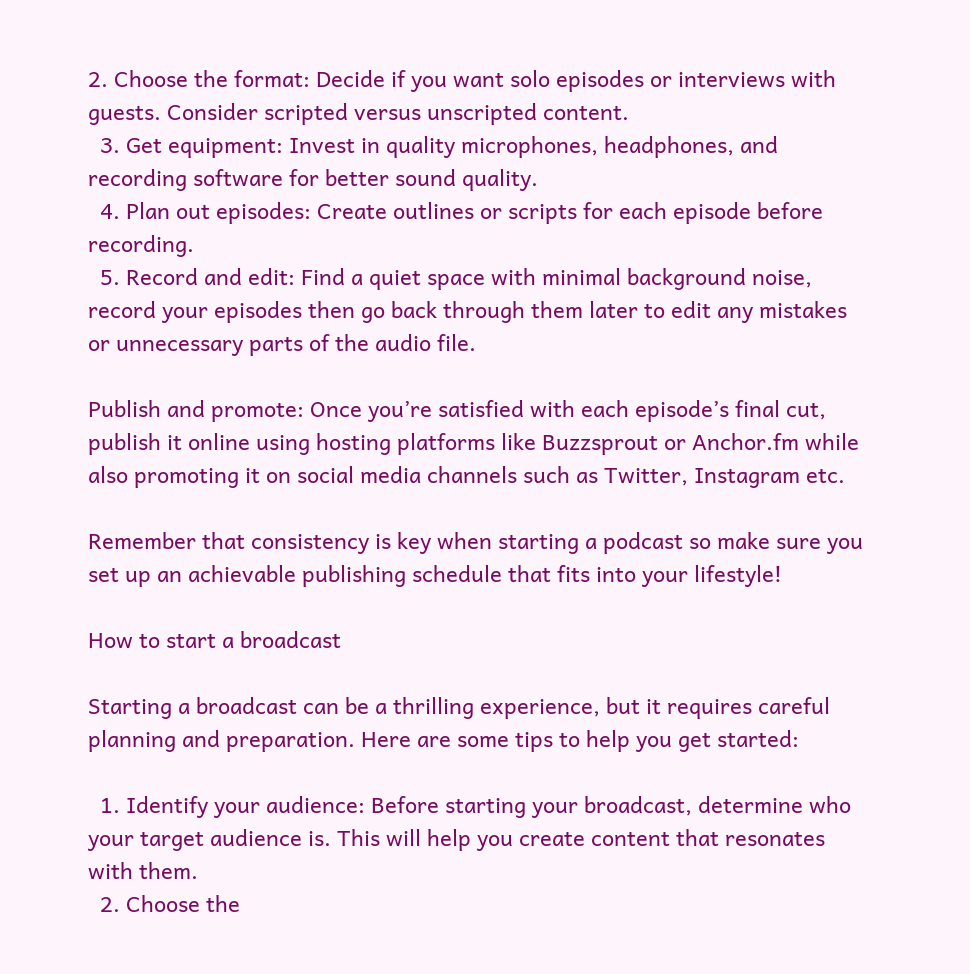2. Choose the format: Decide if you want solo episodes or interviews with guests. Consider scripted versus unscripted content.
  3. Get equipment: Invest in quality microphones, headphones, and recording software for better sound quality.
  4. Plan out episodes: Create outlines or scripts for each episode before recording.
  5. Record and edit: Find a quiet space with minimal background noise, record your episodes then go back through them later to edit any mistakes or unnecessary parts of the audio file.

Publish and promote: Once you’re satisfied with each episode’s final cut, publish it online using hosting platforms like Buzzsprout or Anchor.fm while also promoting it on social media channels such as Twitter, Instagram etc.

Remember that consistency is key when starting a podcast so make sure you set up an achievable publishing schedule that fits into your lifestyle!

How to start a broadcast

Starting a broadcast can be a thrilling experience, but it requires careful planning and preparation. Here are some tips to help you get started:

  1. Identify your audience: Before starting your broadcast, determine who your target audience is. This will help you create content that resonates with them.
  2. Choose the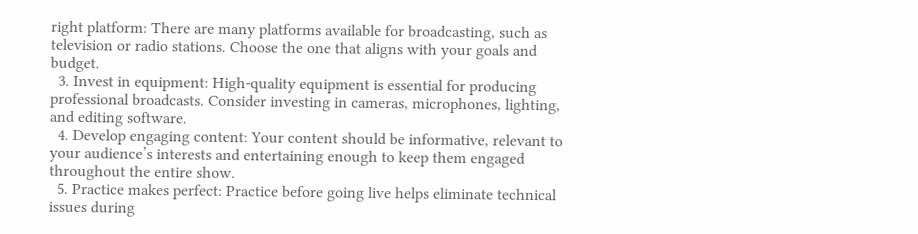right platform: There are many platforms available for broadcasting, such as television or radio stations. Choose the one that aligns with your goals and budget.
  3. Invest in equipment: High-quality equipment is essential for producing professional broadcasts. Consider investing in cameras, microphones, lighting, and editing software.
  4. Develop engaging content: Your content should be informative, relevant to your audience’s interests and entertaining enough to keep them engaged throughout the entire show.
  5. Practice makes perfect: Practice before going live helps eliminate technical issues during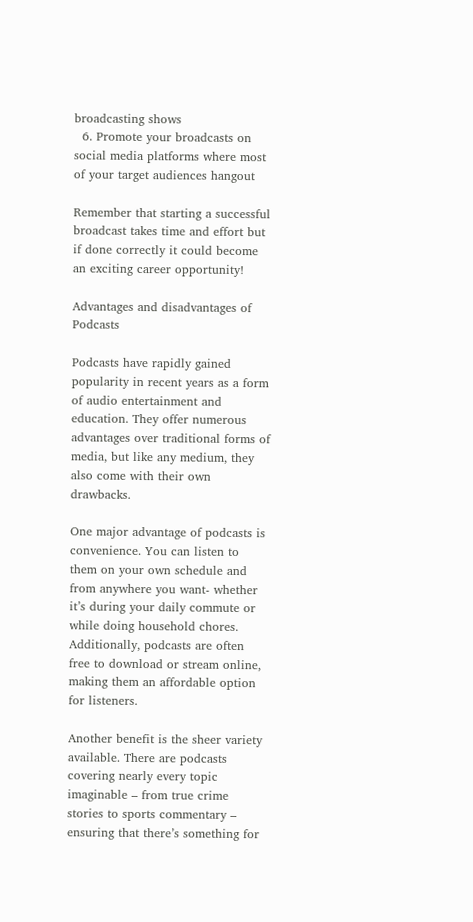broadcasting shows
  6. Promote your broadcasts on social media platforms where most of your target audiences hangout

Remember that starting a successful broadcast takes time and effort but if done correctly it could become an exciting career opportunity!

Advantages and disadvantages of Podcasts

Podcasts have rapidly gained popularity in recent years as a form of audio entertainment and education. They offer numerous advantages over traditional forms of media, but like any medium, they also come with their own drawbacks.

One major advantage of podcasts is convenience. You can listen to them on your own schedule and from anywhere you want- whether it’s during your daily commute or while doing household chores. Additionally, podcasts are often free to download or stream online, making them an affordable option for listeners.

Another benefit is the sheer variety available. There are podcasts covering nearly every topic imaginable – from true crime stories to sports commentary – ensuring that there’s something for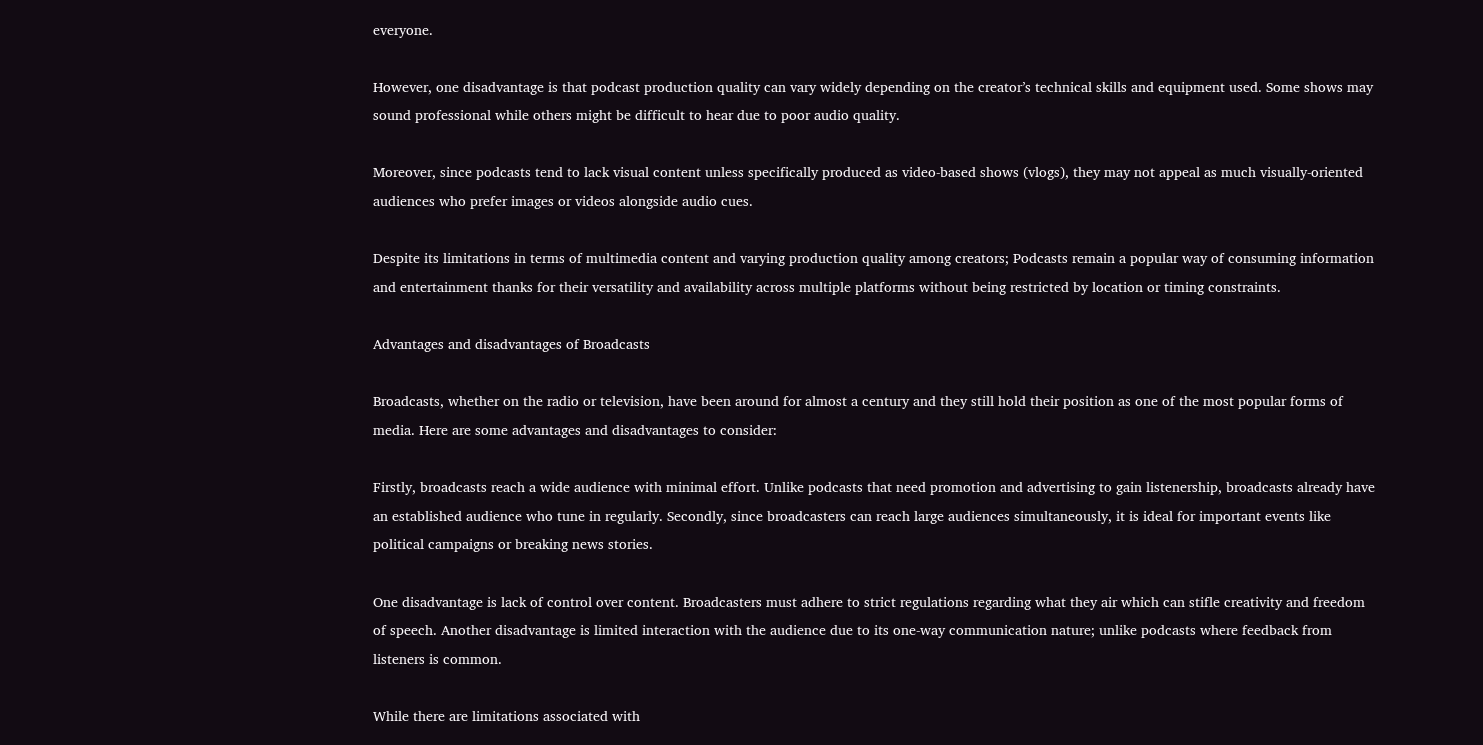everyone.

However, one disadvantage is that podcast production quality can vary widely depending on the creator’s technical skills and equipment used. Some shows may sound professional while others might be difficult to hear due to poor audio quality.

Moreover, since podcasts tend to lack visual content unless specifically produced as video-based shows (vlogs), they may not appeal as much visually-oriented audiences who prefer images or videos alongside audio cues.

Despite its limitations in terms of multimedia content and varying production quality among creators; Podcasts remain a popular way of consuming information and entertainment thanks for their versatility and availability across multiple platforms without being restricted by location or timing constraints.

Advantages and disadvantages of Broadcasts

Broadcasts, whether on the radio or television, have been around for almost a century and they still hold their position as one of the most popular forms of media. Here are some advantages and disadvantages to consider:

Firstly, broadcasts reach a wide audience with minimal effort. Unlike podcasts that need promotion and advertising to gain listenership, broadcasts already have an established audience who tune in regularly. Secondly, since broadcasters can reach large audiences simultaneously, it is ideal for important events like political campaigns or breaking news stories.

One disadvantage is lack of control over content. Broadcasters must adhere to strict regulations regarding what they air which can stifle creativity and freedom of speech. Another disadvantage is limited interaction with the audience due to its one-way communication nature; unlike podcasts where feedback from listeners is common.

While there are limitations associated with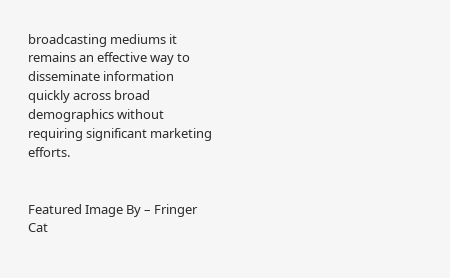broadcasting mediums it remains an effective way to disseminate information quickly across broad demographics without requiring significant marketing efforts.


Featured Image By – Fringer Cat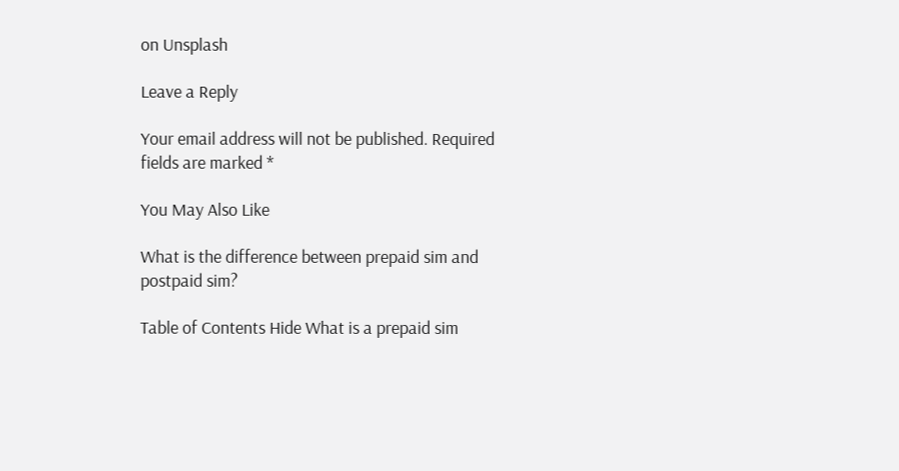on Unsplash

Leave a Reply

Your email address will not be published. Required fields are marked *

You May Also Like

What is the difference between prepaid sim and postpaid sim?

Table of Contents Hide What is a prepaid sim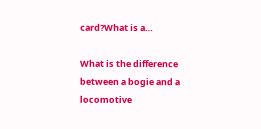card?What is a…

What is the difference between a bogie and a locomotive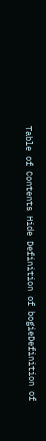Table of Contents Hide Definition of bogieDefinition of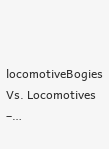locomotiveBogies Vs. Locomotives –…